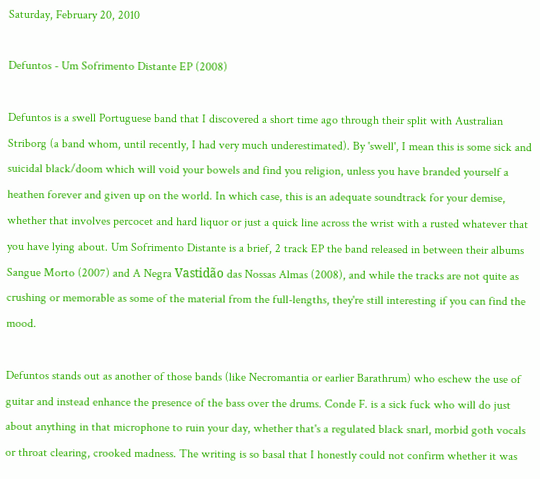Saturday, February 20, 2010

Defuntos - Um Sofrimento Distante EP (2008)

Defuntos is a swell Portuguese band that I discovered a short time ago through their split with Australian Striborg (a band whom, until recently, I had very much underestimated). By 'swell', I mean this is some sick and suicidal black/doom which will void your bowels and find you religion, unless you have branded yourself a heathen forever and given up on the world. In which case, this is an adequate soundtrack for your demise, whether that involves percocet and hard liquor or just a quick line across the wrist with a rusted whatever that you have lying about. Um Sofrimento Distante is a brief, 2 track EP the band released in between their albums Sangue Morto (2007) and A Negra Vastidão das Nossas Almas (2008), and while the tracks are not quite as crushing or memorable as some of the material from the full-lengths, they're still interesting if you can find the mood.

Defuntos stands out as another of those bands (like Necromantia or earlier Barathrum) who eschew the use of guitar and instead enhance the presence of the bass over the drums. Conde F. is a sick fuck who will do just about anything in that microphone to ruin your day, whether that's a regulated black snarl, morbid goth vocals or throat clearing, crooked madness. The writing is so basal that I honestly could not confirm whether it was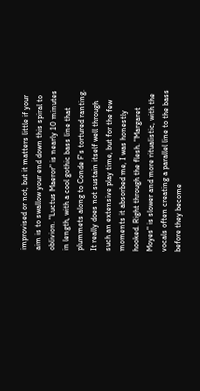improvised or not, but it matters little if your aim is to swallow your end down this spiral to oblivion. "Luctus Maeror" is nearly 10 minutes in length, with a cool gothic bass line that plummets along to Conde F's tortured ranting. It really does not sustain itself well through such an extensive play time, but for the few moments it absorbed me, I was honestly hooked. Right through the flesh. "Margaret Moyes" is slower and more ritualistic, with the vocals often creating a parallel line to the bass before they become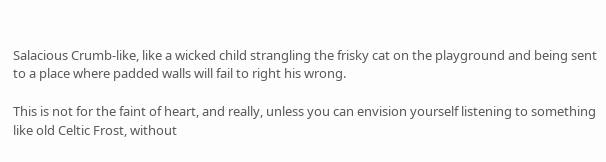Salacious Crumb-like, like a wicked child strangling the frisky cat on the playground and being sent to a place where padded walls will fail to right his wrong.

This is not for the faint of heart, and really, unless you can envision yourself listening to something like old Celtic Frost, without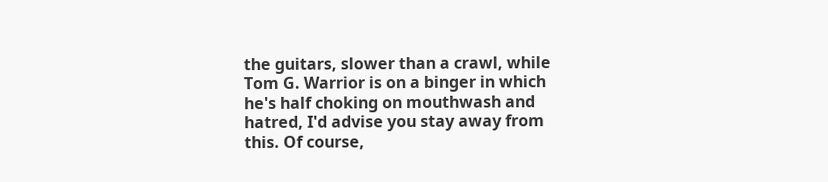the guitars, slower than a crawl, while Tom G. Warrior is on a binger in which he's half choking on mouthwash and hatred, I'd advise you stay away from this. Of course,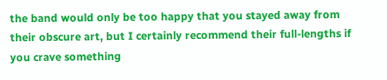the band would only be too happy that you stayed away from their obscure art, but I certainly recommend their full-lengths if you crave something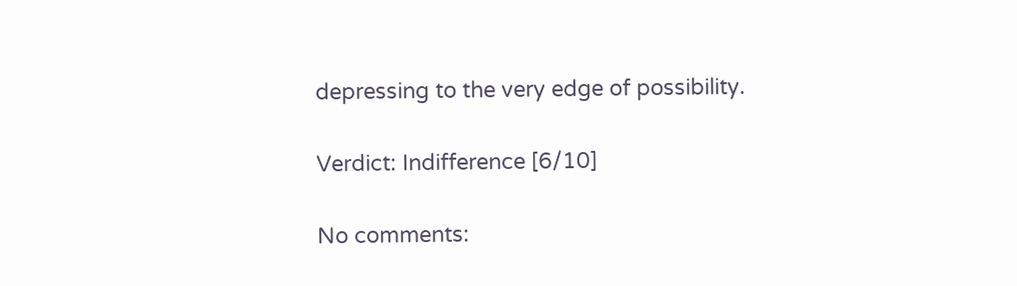depressing to the very edge of possibility.

Verdict: Indifference [6/10]

No comments: